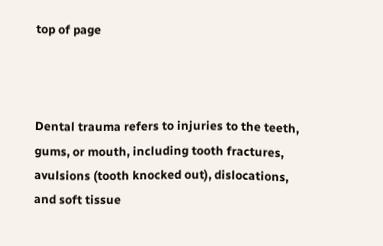top of page



Dental trauma refers to injuries to the teeth, gums, or mouth, including tooth fractures, avulsions (tooth knocked out), dislocations, and soft tissue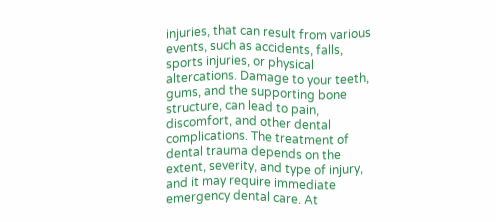injuries, that can result from various events, such as accidents, falls, sports injuries, or physical altercations. Damage to your teeth, gums, and the supporting bone structure, can lead to pain, discomfort, and other dental complications. The treatment of dental trauma depends on the extent, severity, and type of injury, and it may require immediate emergency dental care. At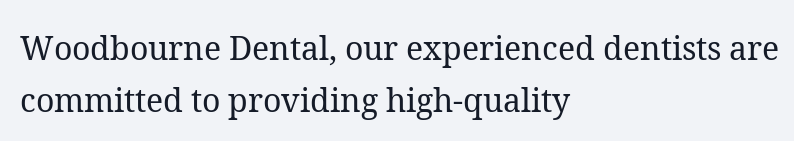Woodbourne Dental, our experienced dentists are committed to providing high-quality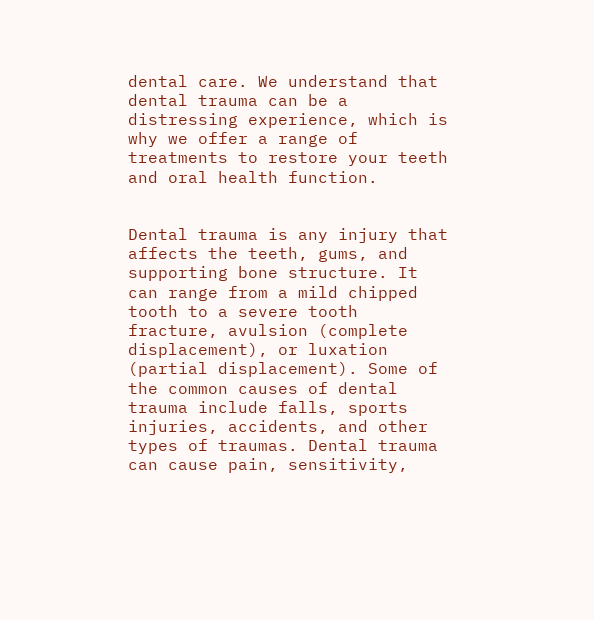dental care. We understand that dental trauma can be a distressing experience, which is why we offer a range of treatments to restore your teeth and oral health function.


Dental trauma is any injury that affects the teeth, gums, and supporting bone structure. It can range from a mild chipped tooth to a severe tooth fracture, avulsion (complete displacement), or luxation (partial displacement). Some of the common causes of dental trauma include falls, sports injuries, accidents, and other types of traumas. Dental trauma can cause pain, sensitivity,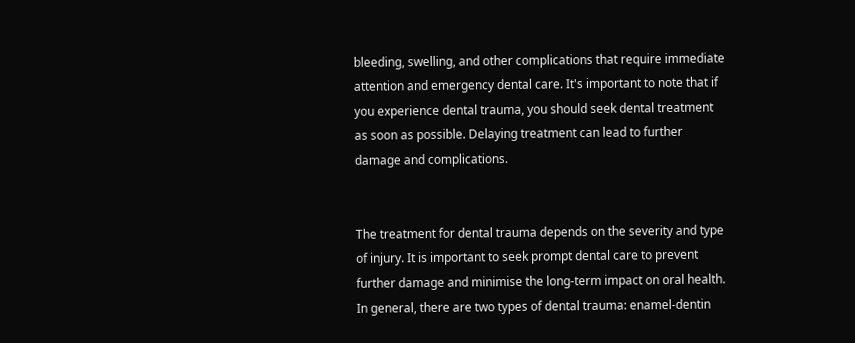bleeding, swelling, and other complications that require immediate attention and emergency dental care. It's important to note that if you experience dental trauma, you should seek dental treatment as soon as possible. Delaying treatment can lead to further damage and complications.


The treatment for dental trauma depends on the severity and type of injury. It is important to seek prompt dental care to prevent further damage and minimise the long-term impact on oral health. In general, there are two types of dental trauma: enamel-dentin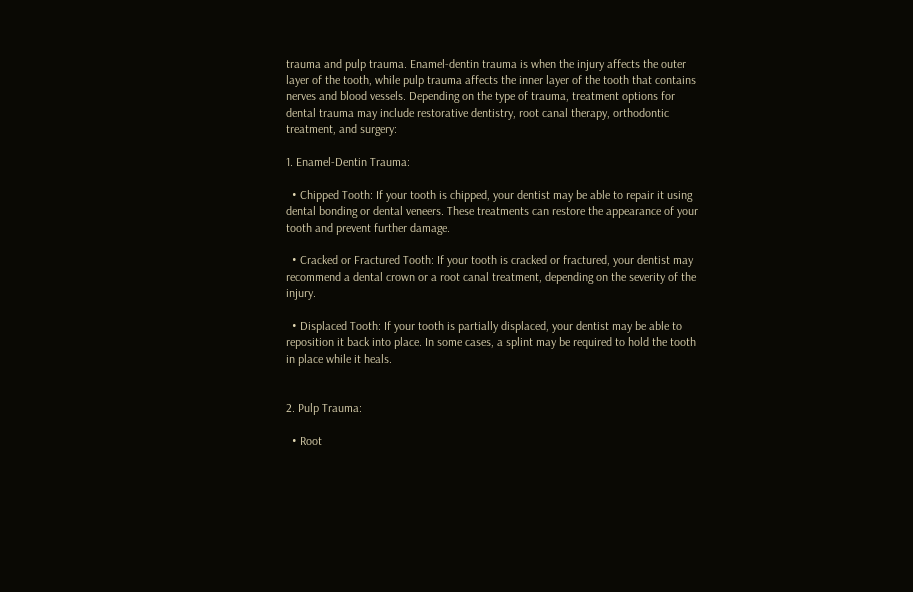trauma and pulp trauma. Enamel-dentin trauma is when the injury affects the outer layer of the tooth, while pulp trauma affects the inner layer of the tooth that contains nerves and blood vessels. Depending on the type of trauma, treatment options for dental trauma may include restorative dentistry, root canal therapy, orthodontic treatment, and surgery:

1. Enamel-Dentin Trauma:

  • Chipped Tooth: If your tooth is chipped, your dentist may be able to repair it using dental bonding or dental veneers. These treatments can restore the appearance of your tooth and prevent further damage.

  • Cracked or Fractured Tooth: If your tooth is cracked or fractured, your dentist may recommend a dental crown or a root canal treatment, depending on the severity of the injury.

  • Displaced Tooth: If your tooth is partially displaced, your dentist may be able to reposition it back into place. In some cases, a splint may be required to hold the tooth in place while it heals.


2. Pulp Trauma:

  • Root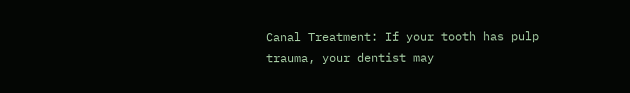Canal Treatment: If your tooth has pulp trauma, your dentist may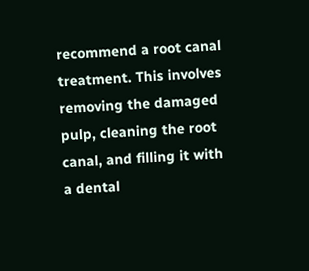recommend a root canal treatment. This involves removing the damaged pulp, cleaning the root canal, and filling it with a dental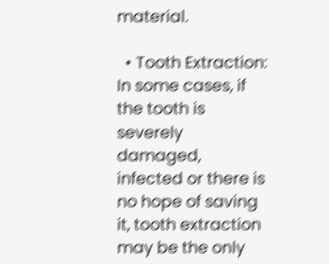material.

  • Tooth Extraction: In some cases, if the tooth is severely damaged, infected or there is no hope of saving it, tooth extraction may be the only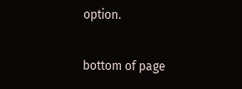option.

bottom of page